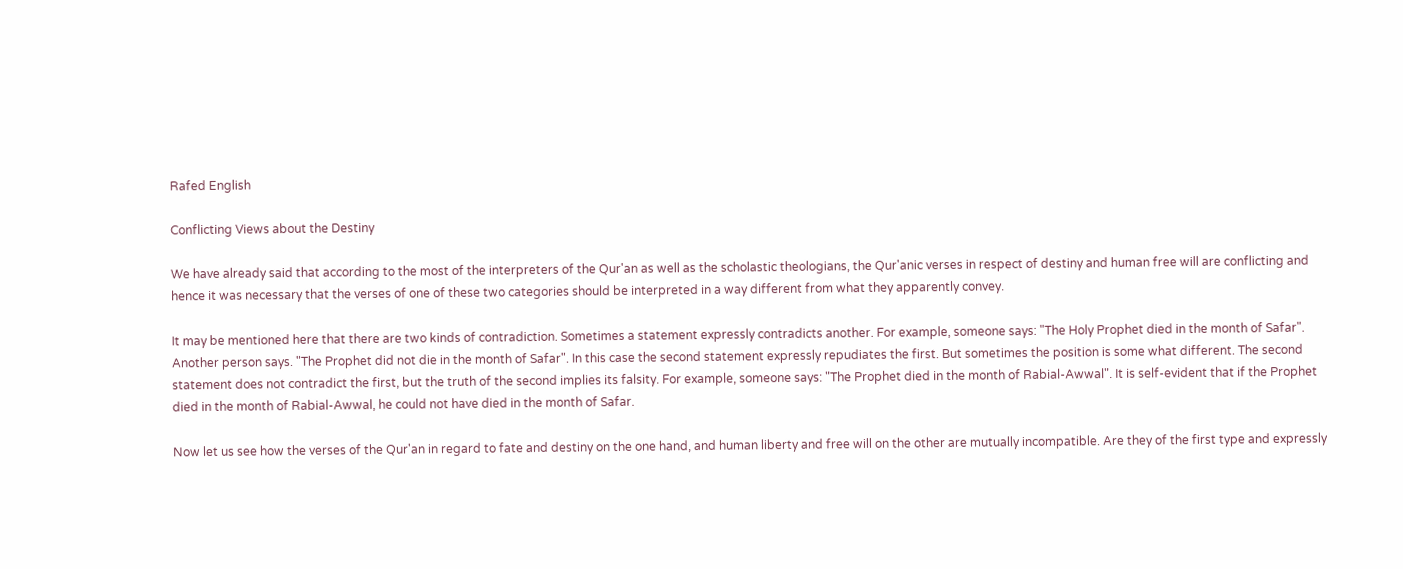Rafed English

Conflicting Views about the Destiny

We have already said that according to the most of the interpreters of the Qur'an as well as the scholastic theologians, the Qur'anic verses in respect of destiny and human free will are conflicting and hence it was necessary that the verses of one of these two categories should be interpreted in a way different from what they apparently convey.

It may be mentioned here that there are two kinds of contradiction. Sometimes a statement expressly contradicts another. For example, someone says: "The Holy Prophet died in the month of Safar". Another person says. "The Prophet did not die in the month of Safar". In this case the second statement expressly repudiates the first. But sometimes the position is some what different. The second statement does not contradict the first, but the truth of the second implies its falsity. For example, someone says: "The Prophet died in the month of Rabial-Awwal". It is self-evident that if the Prophet died in the month of Rabial-Awwal, he could not have died in the month of Safar.

Now let us see how the verses of the Qur'an in regard to fate and destiny on the one hand, and human liberty and free will on the other are mutually incompatible. Are they of the first type and expressly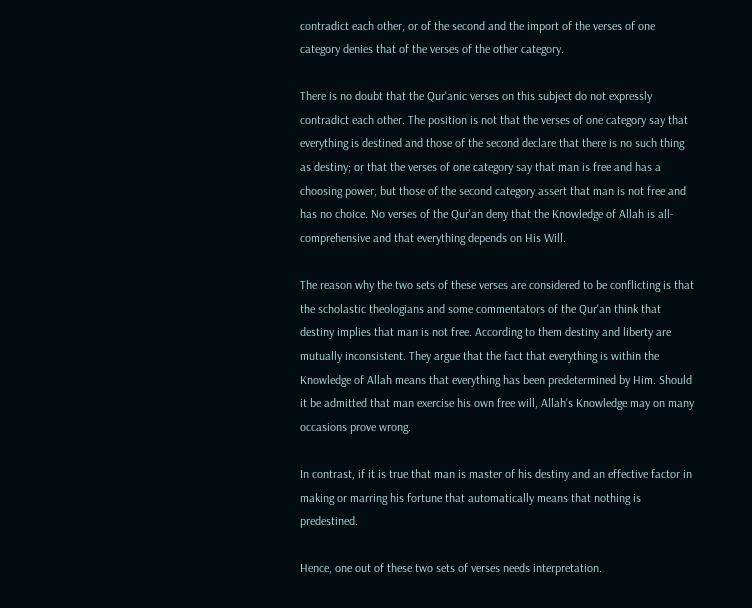contradict each other, or of the second and the import of the verses of one category denies that of the verses of the other category.

There is no doubt that the Qur'anic verses on this subject do not expressly contradict each other. The position is not that the verses of one category say that everything is destined and those of the second declare that there is no such thing as destiny; or that the verses of one category say that man is free and has a choosing power, but those of the second category assert that man is not free and has no choice. No verses of the Qur'an deny that the Knowledge of Allah is all-comprehensive and that everything depends on His Will.

The reason why the two sets of these verses are considered to be conflicting is that the scholastic theologians and some commentators of the Qur'an think that destiny implies that man is not free. According to them destiny and liberty are mutually inconsistent. They argue that the fact that everything is within the Knowledge of Allah means that everything has been predetermined by Him. Should it be admitted that man exercise his own free will, Allah's Knowledge may on many occasions prove wrong.

In contrast, if it is true that man is master of his destiny and an effective factor in making or marring his fortune that automatically means that nothing is predestined.

Hence, one out of these two sets of verses needs interpretation.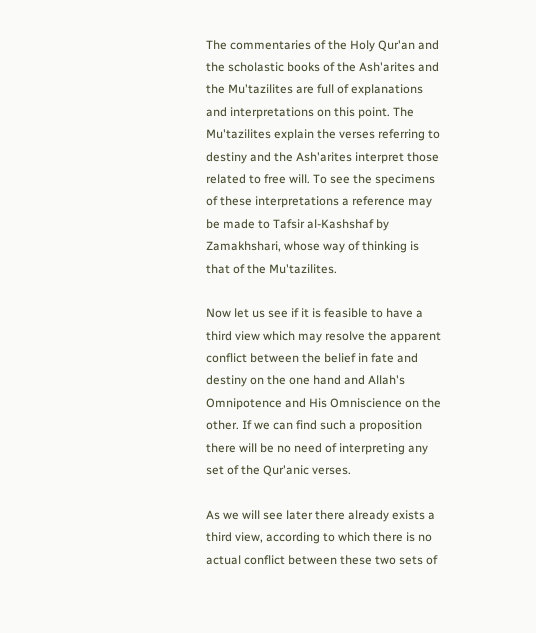The commentaries of the Holy Qur'an and the scholastic books of the Ash'arites and the Mu'tazilites are full of explanations and interpretations on this point. The Mu'tazilites explain the verses referring to destiny and the Ash'arites interpret those related to free will. To see the specimens of these interpretations a reference may be made to Tafsir al-Kashshaf by Zamakhshari, whose way of thinking is that of the Mu'tazilites.

Now let us see if it is feasible to have a third view which may resolve the apparent conflict between the belief in fate and destiny on the one hand and Allah's Omnipotence and His Omniscience on the other. If we can find such a proposition there will be no need of interpreting any set of the Qur'anic verses.

As we will see later there already exists a third view, according to which there is no actual conflict between these two sets of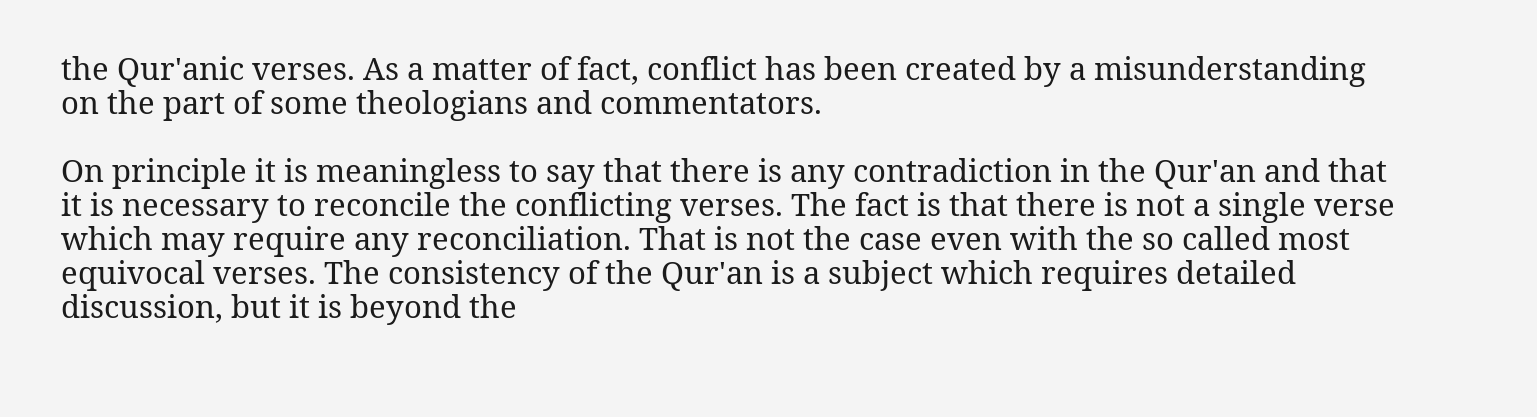the Qur'anic verses. As a matter of fact, conflict has been created by a misunderstanding on the part of some theologians and commentators.

On principle it is meaningless to say that there is any contradiction in the Qur'an and that it is necessary to reconcile the conflicting verses. The fact is that there is not a single verse which may require any reconciliation. That is not the case even with the so called most equivocal verses. The consistency of the Qur'an is a subject which requires detailed discussion, but it is beyond the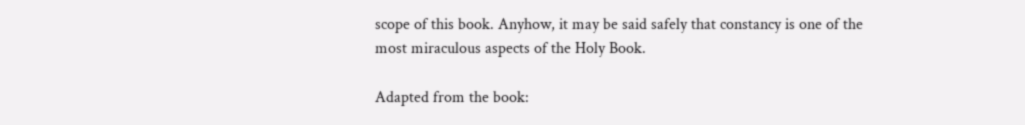scope of this book. Anyhow, it may be said safely that constancy is one of the most miraculous aspects of the Holy Book.

Adapted from the book: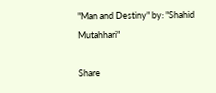"Man and Destiny" by: "Shahid Mutahhari"

Share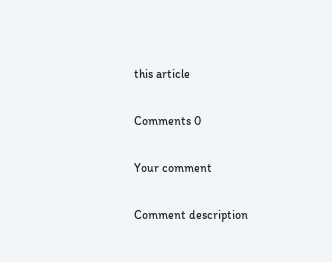this article

Comments 0

Your comment

Comment description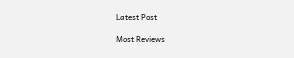Latest Post

Most Reviews